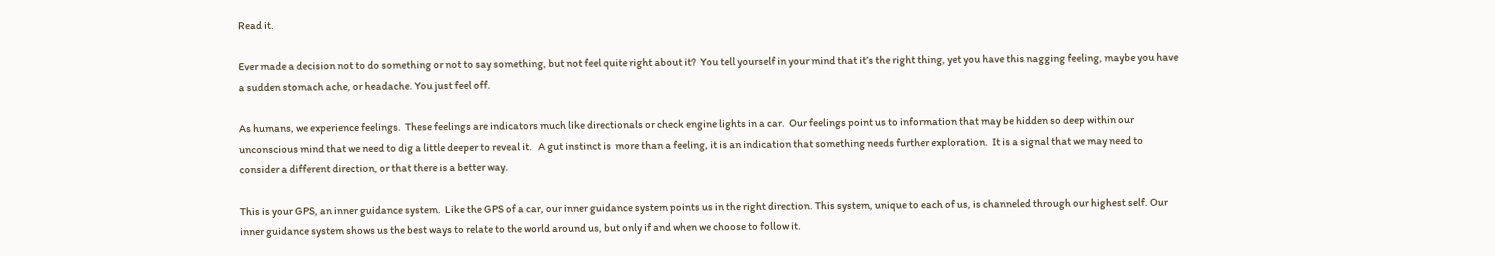Read it.

Ever made a decision not to do something or not to say something, but not feel quite right about it?  You tell yourself in your mind that it’s the right thing, yet you have this nagging feeling, maybe you have a sudden stomach ache, or headache. You just feel off.

As humans, we experience feelings.  These feelings are indicators much like directionals or check engine lights in a car.  Our feelings point us to information that may be hidden so deep within our unconscious mind that we need to dig a little deeper to reveal it.   A gut instinct is  more than a feeling, it is an indication that something needs further exploration.  It is a signal that we may need to consider a different direction, or that there is a better way.

This is your GPS, an inner guidance system.  Like the GPS of a car, our inner guidance system points us in the right direction. This system, unique to each of us, is channeled through our highest self. Our inner guidance system shows us the best ways to relate to the world around us, but only if and when we choose to follow it.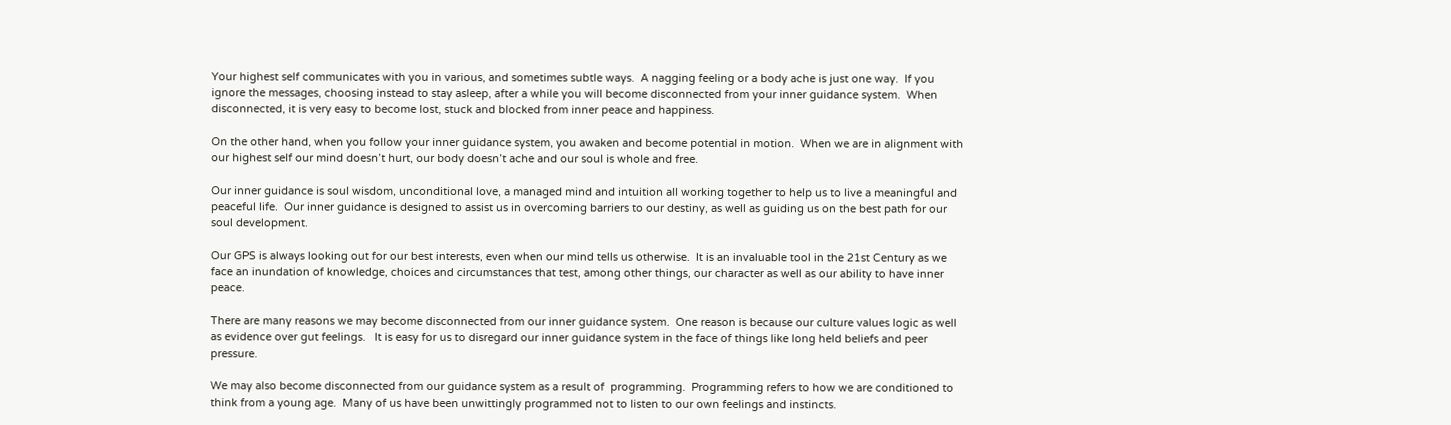Your highest self communicates with you in various, and sometimes subtle ways.  A nagging feeling or a body ache is just one way.  If you ignore the messages, choosing instead to stay asleep, after a while you will become disconnected from your inner guidance system.  When disconnected, it is very easy to become lost, stuck and blocked from inner peace and happiness.

On the other hand, when you follow your inner guidance system, you awaken and become potential in motion.  When we are in alignment with our highest self our mind doesn’t hurt, our body doesn’t ache and our soul is whole and free.

Our inner guidance is soul wisdom, unconditional love, a managed mind and intuition all working together to help us to live a meaningful and peaceful life.  Our inner guidance is designed to assist us in overcoming barriers to our destiny, as well as guiding us on the best path for our soul development.

Our GPS is always looking out for our best interests, even when our mind tells us otherwise.  It is an invaluable tool in the 21st Century as we face an inundation of knowledge, choices and circumstances that test, among other things, our character as well as our ability to have inner peace.

There are many reasons we may become disconnected from our inner guidance system.  One reason is because our culture values logic as well as evidence over gut feelings.   It is easy for us to disregard our inner guidance system in the face of things like long held beliefs and peer pressure.

We may also become disconnected from our guidance system as a result of  programming.  Programming refers to how we are conditioned to think from a young age.  Many of us have been unwittingly programmed not to listen to our own feelings and instincts.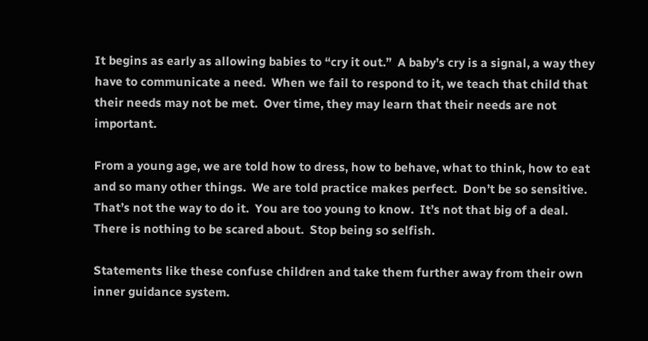It begins as early as allowing babies to “cry it out.”  A baby’s cry is a signal, a way they have to communicate a need.  When we fail to respond to it, we teach that child that their needs may not be met.  Over time, they may learn that their needs are not important.

From a young age, we are told how to dress, how to behave, what to think, how to eat and so many other things.  We are told practice makes perfect.  Don’t be so sensitive.  That’s not the way to do it.  You are too young to know.  It’s not that big of a deal.  There is nothing to be scared about.  Stop being so selfish.

Statements like these confuse children and take them further away from their own inner guidance system.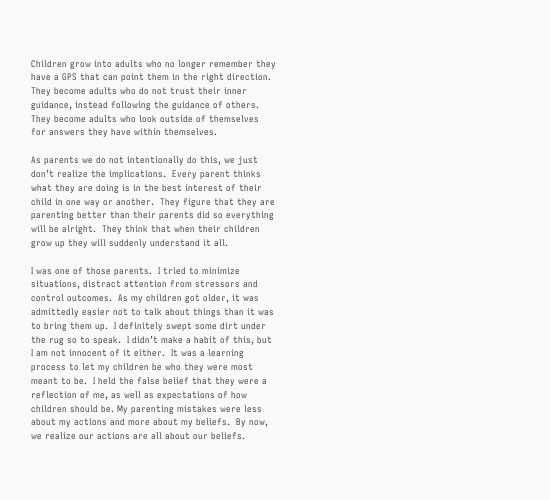Children grow into adults who no longer remember they have a GPS that can point them in the right direction.  They become adults who do not trust their inner guidance, instead following the guidance of others.  They become adults who look outside of themselves for answers they have within themselves.

As parents we do not intentionally do this, we just don’t realize the implications.  Every parent thinks what they are doing is in the best interest of their child in one way or another.  They figure that they are parenting better than their parents did so everything will be alright.  They think that when their children grow up they will suddenly understand it all.

I was one of those parents.  I tried to minimize situations, distract attention from stressors and control outcomes.  As my children got older, it was admittedly easier not to talk about things than it was to bring them up.  I definitely swept some dirt under the rug so to speak.  I didn’t make a habit of this, but I am not innocent of it either.  It was a learning process to let my children be who they were most meant to be.  I held the false belief that they were a reflection of me, as well as expectations of how children should be. My parenting mistakes were less about my actions and more about my beliefs.  By now, we realize our actions are all about our beliefs.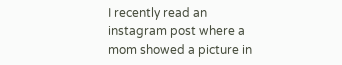I recently read an instagram post where a mom showed a picture in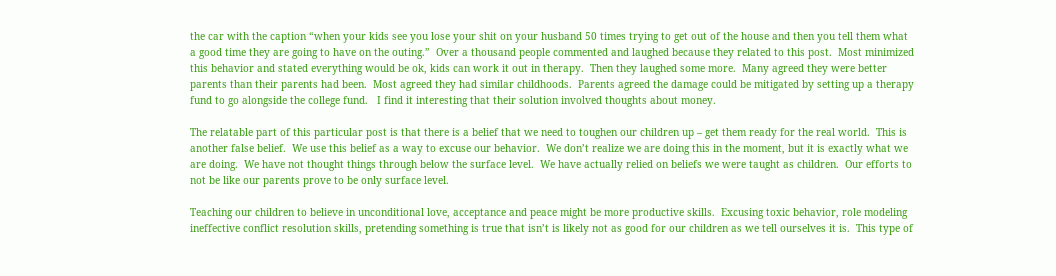the car with the caption “when your kids see you lose your shit on your husband 50 times trying to get out of the house and then you tell them what a good time they are going to have on the outing.”  Over a thousand people commented and laughed because they related to this post.  Most minimized this behavior and stated everything would be ok, kids can work it out in therapy.  Then they laughed some more.  Many agreed they were better parents than their parents had been.  Most agreed they had similar childhoods.  Parents agreed the damage could be mitigated by setting up a therapy fund to go alongside the college fund.   I find it interesting that their solution involved thoughts about money.

The relatable part of this particular post is that there is a belief that we need to toughen our children up – get them ready for the real world.  This is another false belief.  We use this belief as a way to excuse our behavior.  We don’t realize we are doing this in the moment, but it is exactly what we are doing.  We have not thought things through below the surface level.  We have actually relied on beliefs we were taught as children.  Our efforts to not be like our parents prove to be only surface level.

Teaching our children to believe in unconditional love, acceptance and peace might be more productive skills.  Excusing toxic behavior, role modeling ineffective conflict resolution skills, pretending something is true that isn’t is likely not as good for our children as we tell ourselves it is.  This type of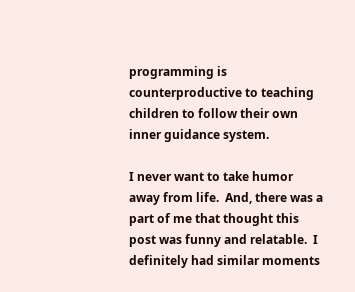programming is counterproductive to teaching children to follow their own inner guidance system.

I never want to take humor away from life.  And, there was a part of me that thought this post was funny and relatable.  I definitely had similar moments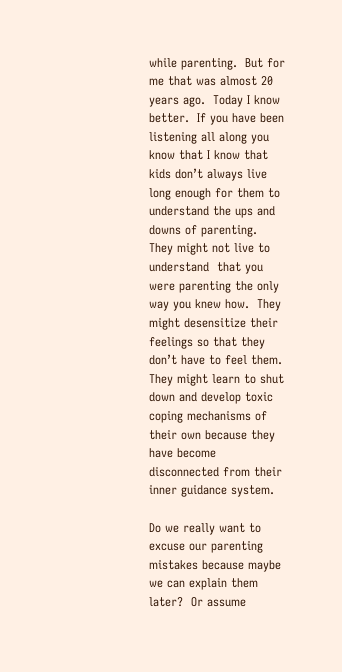while parenting.  But for me that was almost 20 years ago.  Today I know better.  If you have been listening all along you know that I know that kids don’t always live long enough for them to understand the ups and downs of parenting.  They might not live to understand  that you were parenting the only way you knew how.  They might desensitize their feelings so that they don’t have to feel them. They might learn to shut down and develop toxic coping mechanisms of their own because they have become disconnected from their inner guidance system.

Do we really want to excuse our parenting mistakes because maybe we can explain them later?  Or assume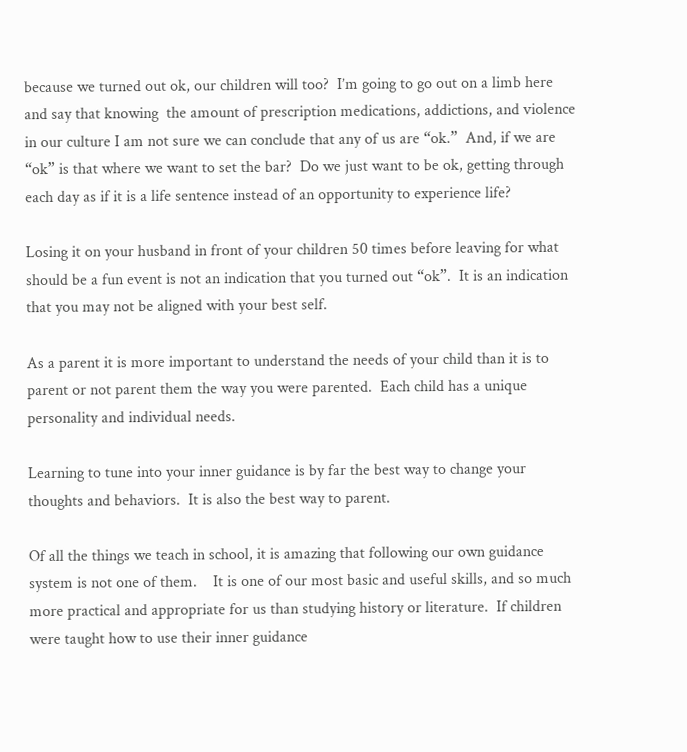because we turned out ok, our children will too?  I’m going to go out on a limb here and say that knowing  the amount of prescription medications, addictions, and violence in our culture I am not sure we can conclude that any of us are “ok.”  And, if we are “ok” is that where we want to set the bar?  Do we just want to be ok, getting through each day as if it is a life sentence instead of an opportunity to experience life?

Losing it on your husband in front of your children 50 times before leaving for what should be a fun event is not an indication that you turned out “ok”.  It is an indication that you may not be aligned with your best self.

As a parent it is more important to understand the needs of your child than it is to parent or not parent them the way you were parented.  Each child has a unique personality and individual needs.

Learning to tune into your inner guidance is by far the best way to change your thoughts and behaviors.  It is also the best way to parent.

Of all the things we teach in school, it is amazing that following our own guidance system is not one of them.    It is one of our most basic and useful skills, and so much more practical and appropriate for us than studying history or literature.  If children were taught how to use their inner guidance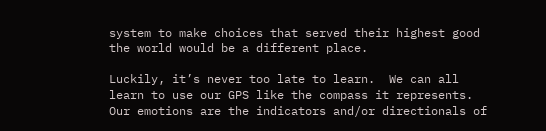system to make choices that served their highest good the world would be a different place.

Luckily, it’s never too late to learn.  We can all learn to use our GPS like the compass it represents.  Our emotions are the indicators and/or directionals of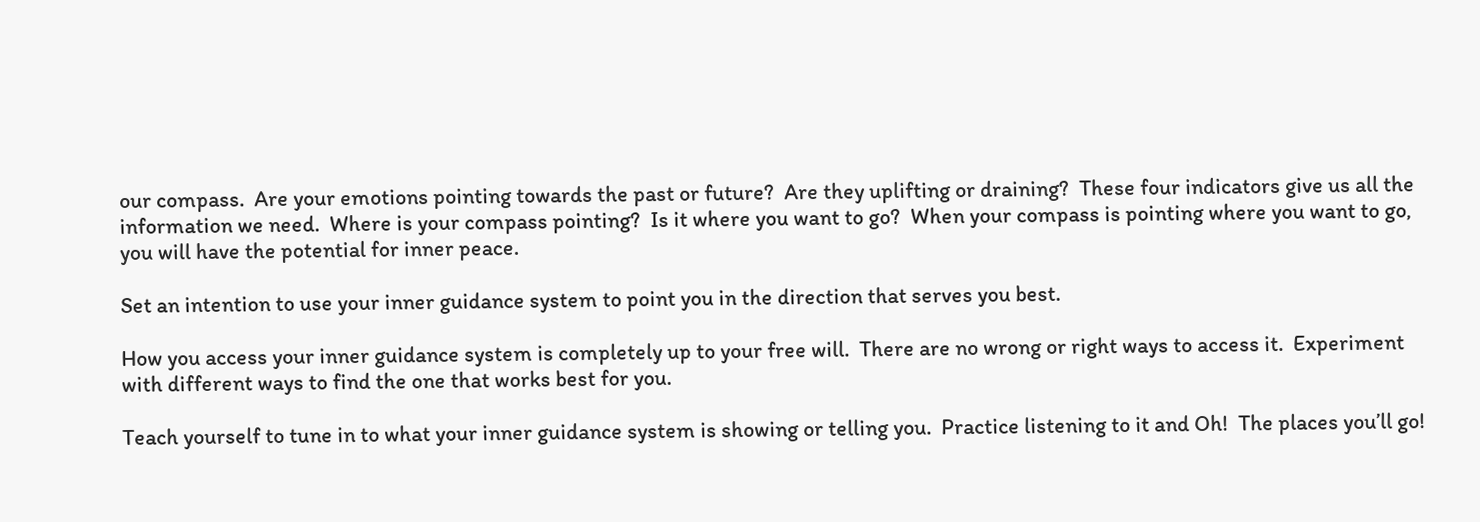our compass.  Are your emotions pointing towards the past or future?  Are they uplifting or draining?  These four indicators give us all the information we need.  Where is your compass pointing?  Is it where you want to go?  When your compass is pointing where you want to go, you will have the potential for inner peace.

Set an intention to use your inner guidance system to point you in the direction that serves you best.

How you access your inner guidance system is completely up to your free will.  There are no wrong or right ways to access it.  Experiment with different ways to find the one that works best for you.

Teach yourself to tune in to what your inner guidance system is showing or telling you.  Practice listening to it and Oh!  The places you’ll go!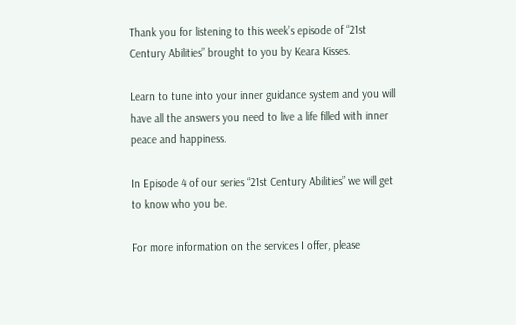Thank you for listening to this week’s episode of “21st Century Abilities” brought to you by Keara Kisses.

Learn to tune into your inner guidance system and you will have all the answers you need to live a life filled with inner peace and happiness.

In Episode 4 of our series “21st Century Abilities” we will get to know who you be.

For more information on the services I offer, please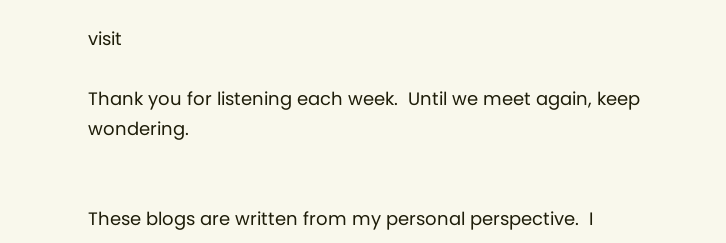visit

Thank you for listening each week.  Until we meet again, keep wondering.


These blogs are written from my personal perspective.  I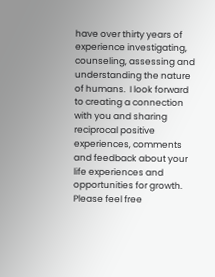have over thirty years of experience investigating, counseling, assessing and understanding the nature of humans.  I look forward to creating a connection with you and sharing reciprocal positive experiences, comments and feedback about your life experiences and opportunities for growth.  Please feel free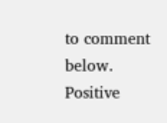to comment below.  Positive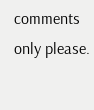comments only please.